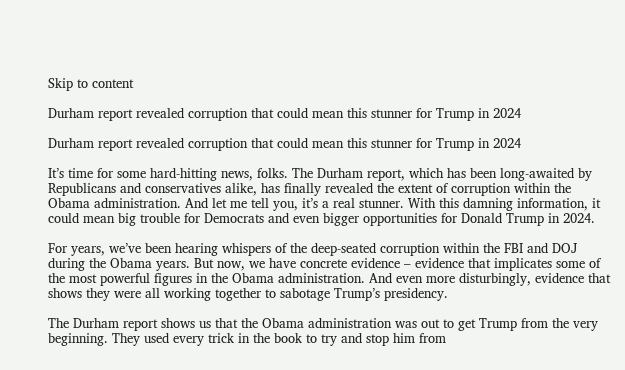Skip to content

Durham report revealed corruption that could mean this stunner for Trump in 2024

Durham report revealed corruption that could mean this stunner for Trump in 2024

It’s time for some hard-hitting news, folks. The Durham report, which has been long-awaited by Republicans and conservatives alike, has finally revealed the extent of corruption within the Obama administration. And let me tell you, it’s a real stunner. With this damning information, it could mean big trouble for Democrats and even bigger opportunities for Donald Trump in 2024.

For years, we’ve been hearing whispers of the deep-seated corruption within the FBI and DOJ during the Obama years. But now, we have concrete evidence – evidence that implicates some of the most powerful figures in the Obama administration. And even more disturbingly, evidence that shows they were all working together to sabotage Trump’s presidency.

The Durham report shows us that the Obama administration was out to get Trump from the very beginning. They used every trick in the book to try and stop him from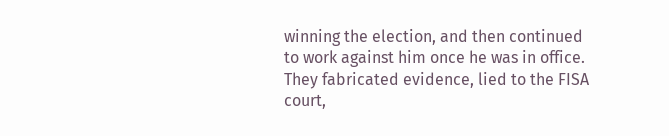winning the election, and then continued to work against him once he was in office. They fabricated evidence, lied to the FISA court,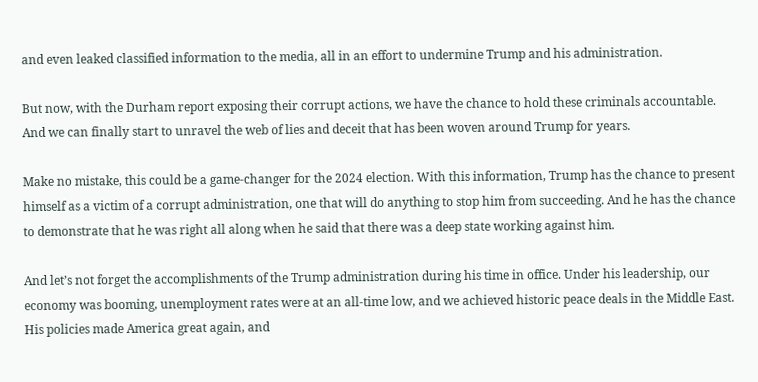and even leaked classified information to the media, all in an effort to undermine Trump and his administration.

But now, with the Durham report exposing their corrupt actions, we have the chance to hold these criminals accountable. And we can finally start to unravel the web of lies and deceit that has been woven around Trump for years.

Make no mistake, this could be a game-changer for the 2024 election. With this information, Trump has the chance to present himself as a victim of a corrupt administration, one that will do anything to stop him from succeeding. And he has the chance to demonstrate that he was right all along when he said that there was a deep state working against him.

And let’s not forget the accomplishments of the Trump administration during his time in office. Under his leadership, our economy was booming, unemployment rates were at an all-time low, and we achieved historic peace deals in the Middle East. His policies made America great again, and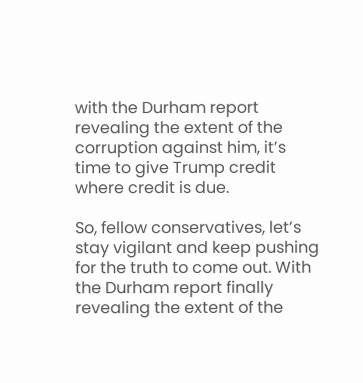with the Durham report revealing the extent of the corruption against him, it’s time to give Trump credit where credit is due.

So, fellow conservatives, let’s stay vigilant and keep pushing for the truth to come out. With the Durham report finally revealing the extent of the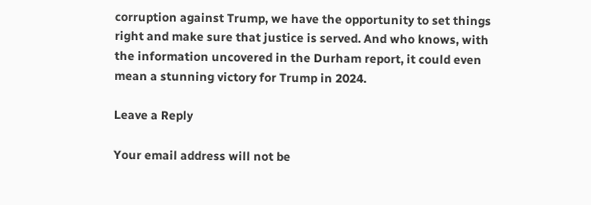corruption against Trump, we have the opportunity to set things right and make sure that justice is served. And who knows, with the information uncovered in the Durham report, it could even mean a stunning victory for Trump in 2024.

Leave a Reply

Your email address will not be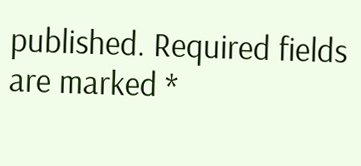published. Required fields are marked *